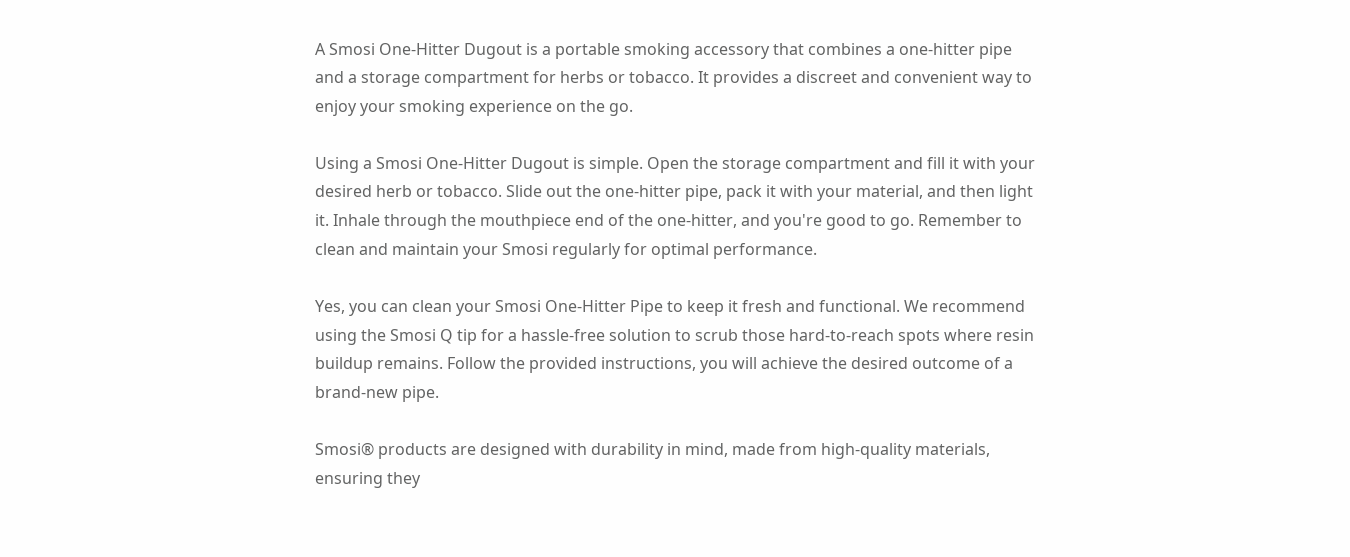A Smosi One-Hitter Dugout is a portable smoking accessory that combines a one-hitter pipe and a storage compartment for herbs or tobacco. It provides a discreet and convenient way to enjoy your smoking experience on the go.

Using a Smosi One-Hitter Dugout is simple. Open the storage compartment and fill it with your desired herb or tobacco. Slide out the one-hitter pipe, pack it with your material, and then light it. Inhale through the mouthpiece end of the one-hitter, and you're good to go. Remember to clean and maintain your Smosi regularly for optimal performance.

Yes, you can clean your Smosi One-Hitter Pipe to keep it fresh and functional. We recommend using the Smosi Q tip for a hassle-free solution to scrub those hard-to-reach spots where resin buildup remains. Follow the provided instructions, you will achieve the desired outcome of a brand-new pipe.

Smosi® products are designed with durability in mind, made from high-quality materials, ensuring they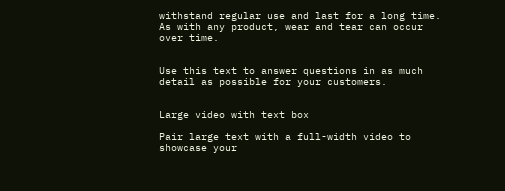withstand regular use and last for a long time. As with any product, wear and tear can occur over time.


Use this text to answer questions in as much detail as possible for your customers.


Large video with text box

Pair large text with a full-width video to showcase your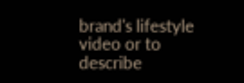brand's lifestyle video or to describe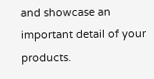and showcase an important detail of your products.